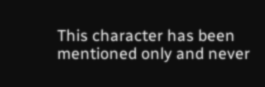This character has been mentioned only and never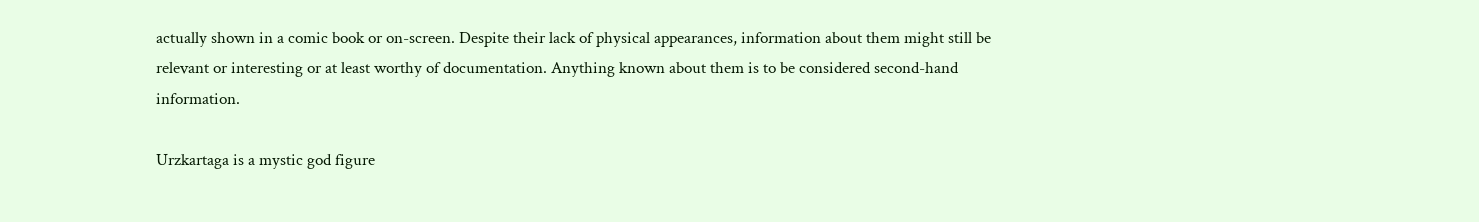actually shown in a comic book or on-screen. Despite their lack of physical appearances, information about them might still be relevant or interesting or at least worthy of documentation. Anything known about them is to be considered second-hand information.

Urzkartaga is a mystic god figure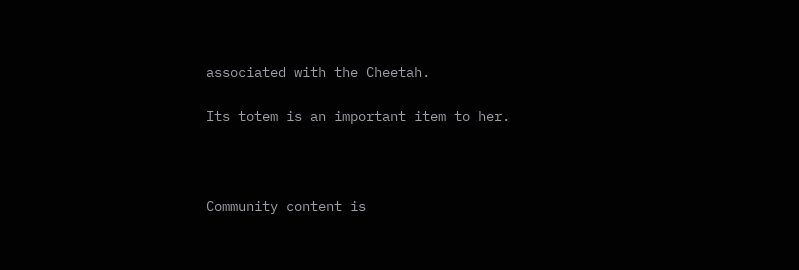associated with the Cheetah.

Its totem is an important item to her.



Community content is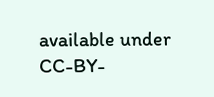available under CC-BY-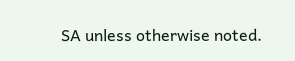SA unless otherwise noted.